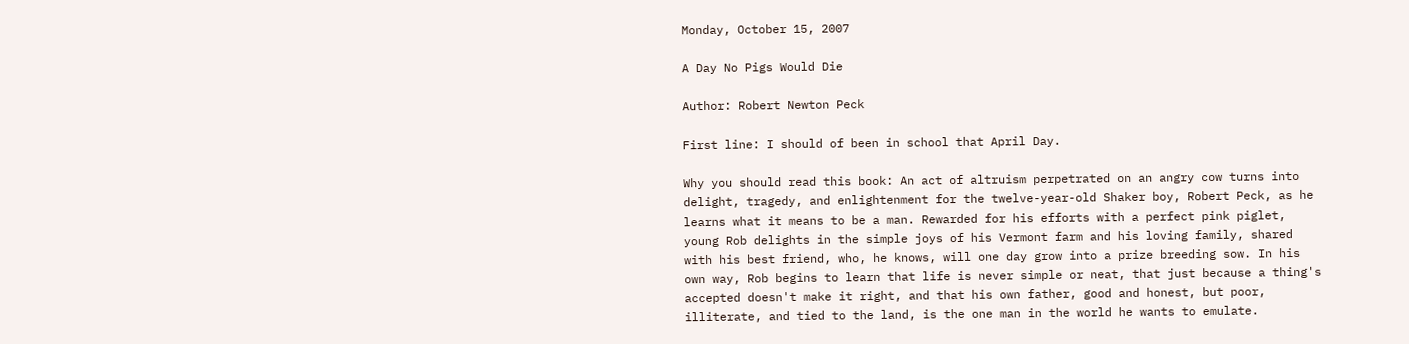Monday, October 15, 2007

A Day No Pigs Would Die

Author: Robert Newton Peck

First line: I should of been in school that April Day.

Why you should read this book: An act of altruism perpetrated on an angry cow turns into delight, tragedy, and enlightenment for the twelve-year-old Shaker boy, Robert Peck, as he learns what it means to be a man. Rewarded for his efforts with a perfect pink piglet, young Rob delights in the simple joys of his Vermont farm and his loving family, shared with his best friend, who, he knows, will one day grow into a prize breeding sow. In his own way, Rob begins to learn that life is never simple or neat, that just because a thing's accepted doesn't make it right, and that his own father, good and honest, but poor, illiterate, and tied to the land, is the one man in the world he wants to emulate.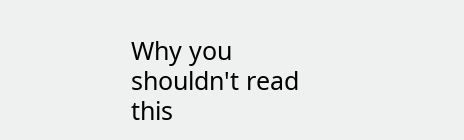Why you shouldn't read this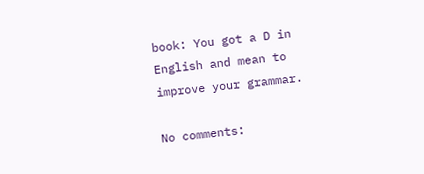book: You got a D in English and mean to improve your grammar.

No comments: